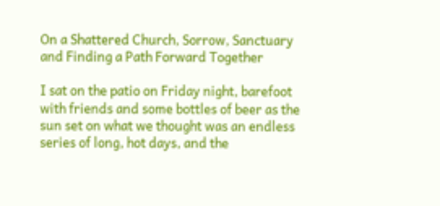On a Shattered Church, Sorrow, Sanctuary and Finding a Path Forward Together

I sat on the patio on Friday night, barefoot with friends and some bottles of beer as the sun set on what we thought was an endless series of long, hot days, and the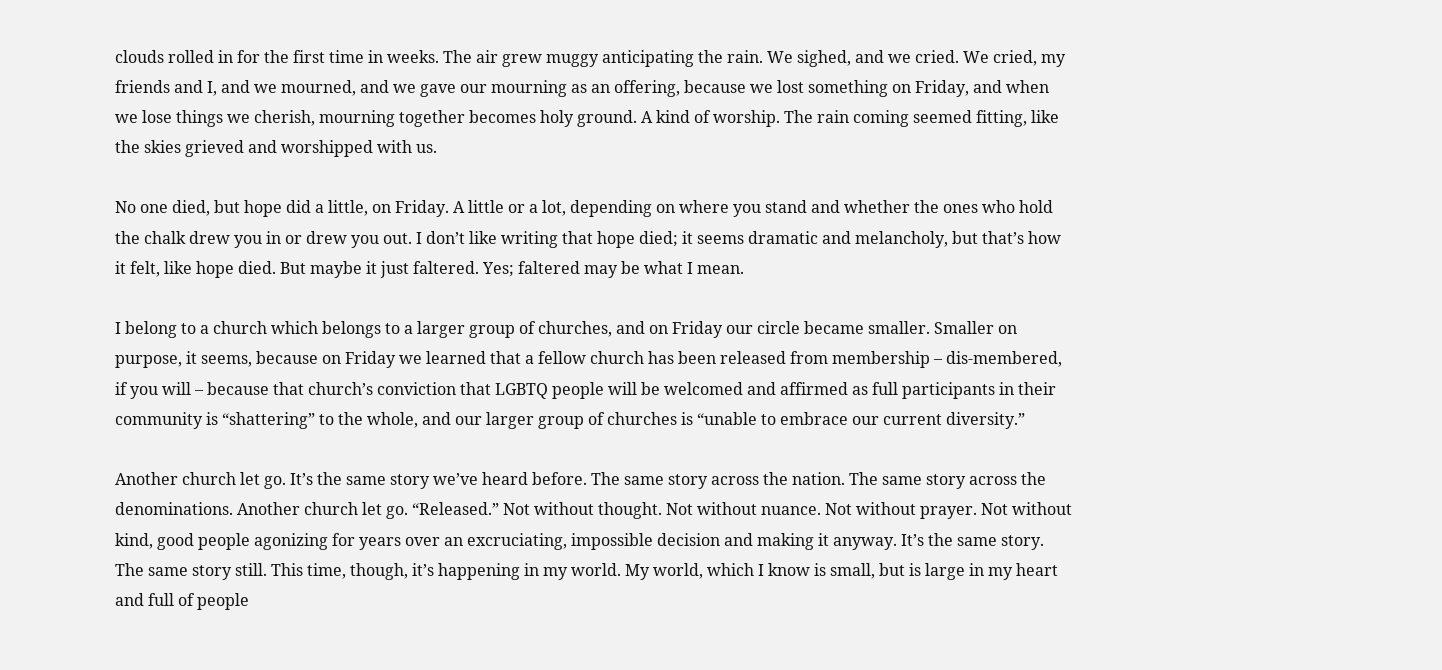clouds rolled in for the first time in weeks. The air grew muggy anticipating the rain. We sighed, and we cried. We cried, my friends and I, and we mourned, and we gave our mourning as an offering, because we lost something on Friday, and when we lose things we cherish, mourning together becomes holy ground. A kind of worship. The rain coming seemed fitting, like the skies grieved and worshipped with us.

No one died, but hope did a little, on Friday. A little or a lot, depending on where you stand and whether the ones who hold the chalk drew you in or drew you out. I don’t like writing that hope died; it seems dramatic and melancholy, but that’s how it felt, like hope died. But maybe it just faltered. Yes; faltered may be what I mean.

I belong to a church which belongs to a larger group of churches, and on Friday our circle became smaller. Smaller on purpose, it seems, because on Friday we learned that a fellow church has been released from membership – dis-membered, if you will – because that church’s conviction that LGBTQ people will be welcomed and affirmed as full participants in their community is “shattering” to the whole, and our larger group of churches is “unable to embrace our current diversity.”

Another church let go. It’s the same story we’ve heard before. The same story across the nation. The same story across the denominations. Another church let go. “Released.” Not without thought. Not without nuance. Not without prayer. Not without kind, good people agonizing for years over an excruciating, impossible decision and making it anyway. It’s the same story. The same story still. This time, though, it’s happening in my world. My world, which I know is small, but is large in my heart and full of people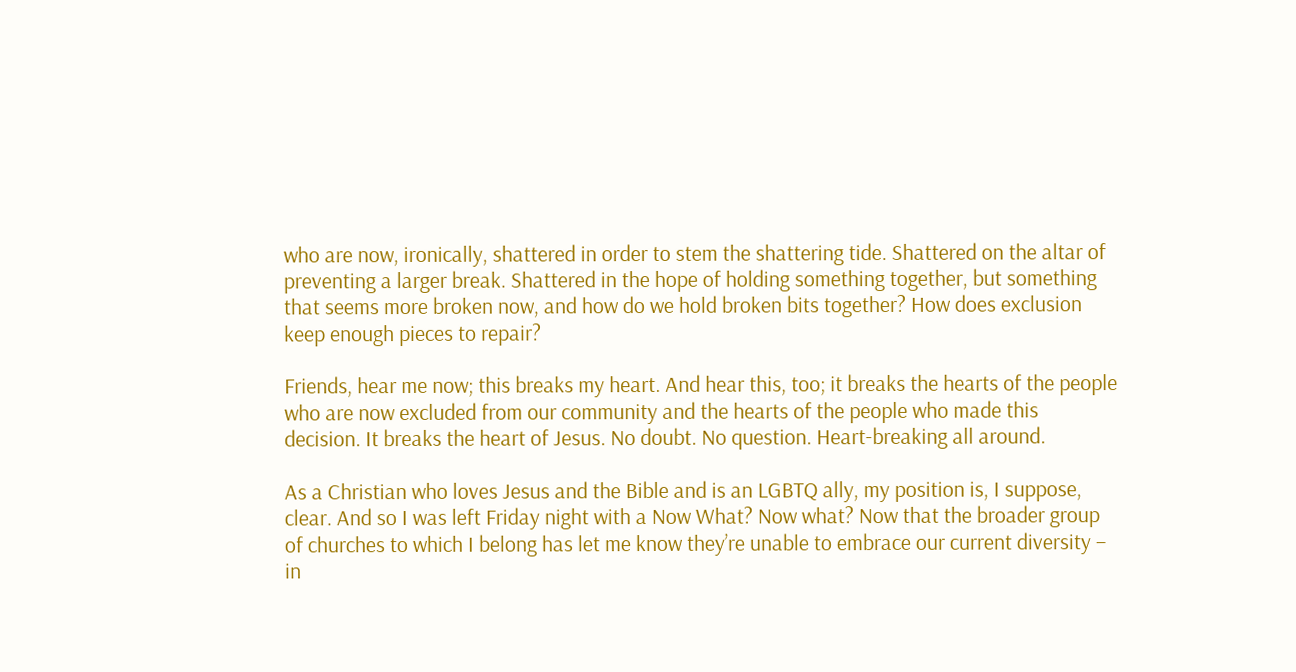who are now, ironically, shattered in order to stem the shattering tide. Shattered on the altar of preventing a larger break. Shattered in the hope of holding something together, but something that seems more broken now, and how do we hold broken bits together? How does exclusion keep enough pieces to repair?

Friends, hear me now; this breaks my heart. And hear this, too; it breaks the hearts of the people who are now excluded from our community and the hearts of the people who made this decision. It breaks the heart of Jesus. No doubt. No question. Heart-breaking all around.

As a Christian who loves Jesus and the Bible and is an LGBTQ ally, my position is, I suppose, clear. And so I was left Friday night with a Now What? Now what? Now that the broader group of churches to which I belong has let me know they’re unable to embrace our current diversity – in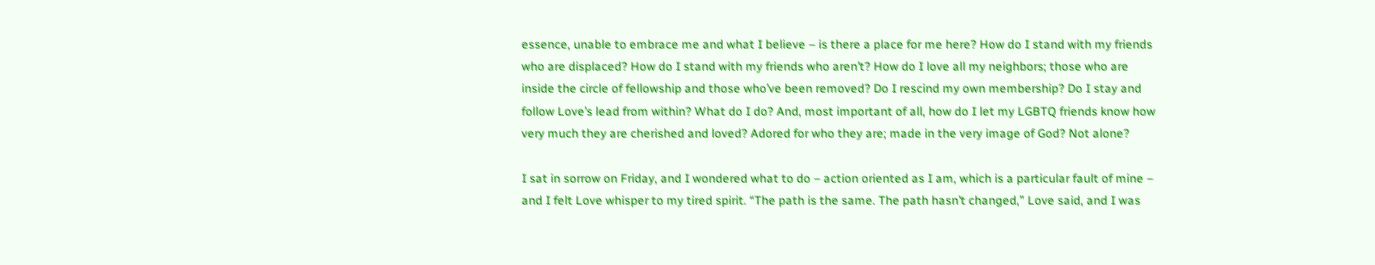essence, unable to embrace me and what I believe – is there a place for me here? How do I stand with my friends who are displaced? How do I stand with my friends who aren’t? How do I love all my neighbors; those who are inside the circle of fellowship and those who’ve been removed? Do I rescind my own membership? Do I stay and follow Love’s lead from within? What do I do? And, most important of all, how do I let my LGBTQ friends know how very much they are cherished and loved? Adored for who they are; made in the very image of God? Not alone?

I sat in sorrow on Friday, and I wondered what to do – action oriented as I am, which is a particular fault of mine – and I felt Love whisper to my tired spirit. “The path is the same. The path hasn’t changed,” Love said, and I was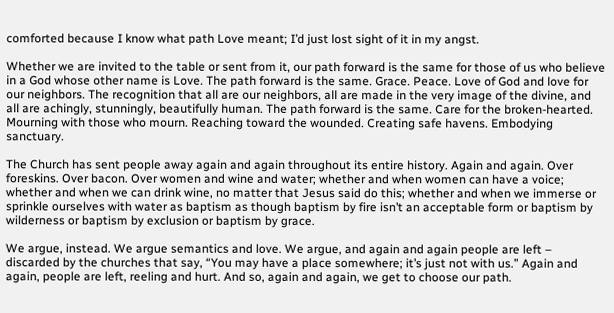comforted because I know what path Love meant; I’d just lost sight of it in my angst.

Whether we are invited to the table or sent from it, our path forward is the same for those of us who believe in a God whose other name is Love. The path forward is the same. Grace. Peace. Love of God and love for our neighbors. The recognition that all are our neighbors, all are made in the very image of the divine, and all are achingly, stunningly, beautifully human. The path forward is the same. Care for the broken-hearted. Mourning with those who mourn. Reaching toward the wounded. Creating safe havens. Embodying sanctuary.

The Church has sent people away again and again throughout its entire history. Again and again. Over foreskins. Over bacon. Over women and wine and water; whether and when women can have a voice; whether and when we can drink wine, no matter that Jesus said do this; whether and when we immerse or sprinkle ourselves with water as baptism as though baptism by fire isn’t an acceptable form or baptism by wilderness or baptism by exclusion or baptism by grace.

We argue, instead. We argue semantics and love. We argue, and again and again people are left – discarded by the churches that say, “You may have a place somewhere; it’s just not with us.” Again and again, people are left, reeling and hurt. And so, again and again, we get to choose our path.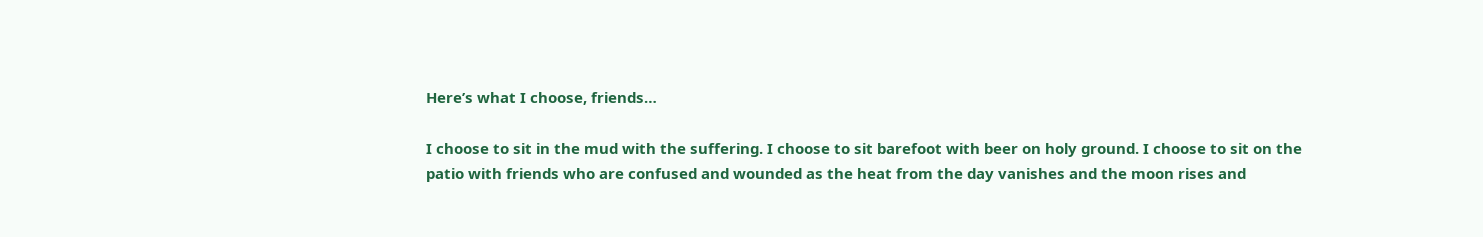Here’s what I choose, friends…

I choose to sit in the mud with the suffering. I choose to sit barefoot with beer on holy ground. I choose to sit on the patio with friends who are confused and wounded as the heat from the day vanishes and the moon rises and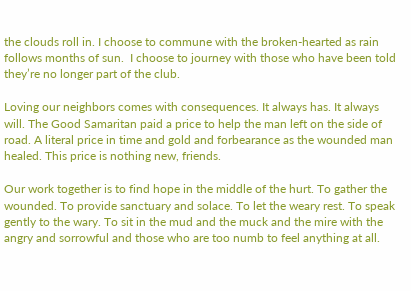the clouds roll in. I choose to commune with the broken-hearted as rain follows months of sun.  I choose to journey with those who have been told they’re no longer part of the club.

Loving our neighbors comes with consequences. It always has. It always will. The Good Samaritan paid a price to help the man left on the side of road. A literal price in time and gold and forbearance as the wounded man healed. This price is nothing new, friends.

Our work together is to find hope in the middle of the hurt. To gather the wounded. To provide sanctuary and solace. To let the weary rest. To speak gently to the wary. To sit in the mud and the muck and the mire with the angry and sorrowful and those who are too numb to feel anything at all.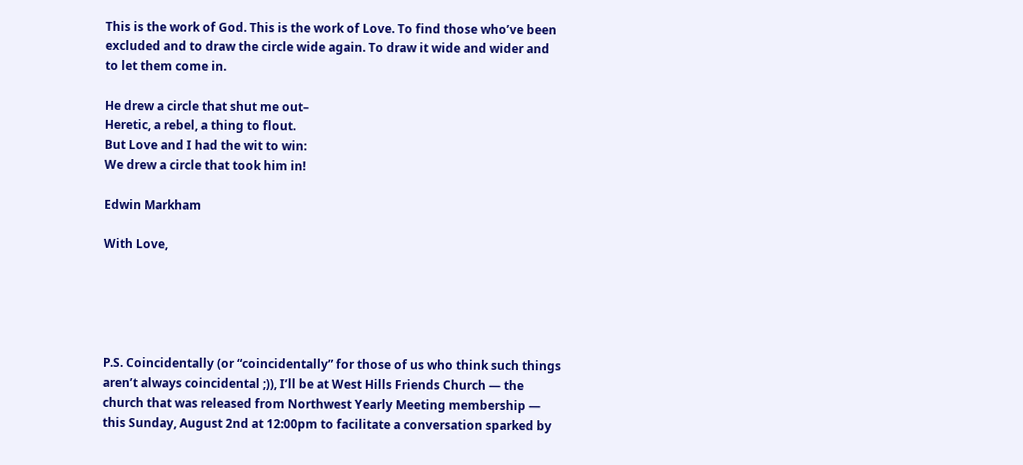This is the work of God. This is the work of Love. To find those who’ve been excluded and to draw the circle wide again. To draw it wide and wider and to let them come in.

He drew a circle that shut me out–
Heretic, a rebel, a thing to flout.
But Love and I had the wit to win:
We drew a circle that took him in!

Edwin Markham

With Love,





P.S. Coincidentally (or “coincidentally” for those of us who think such things aren’t always coincidental ;)), I’ll be at West Hills Friends Church — the church that was released from Northwest Yearly Meeting membership — this Sunday, August 2nd at 12:00pm to facilitate a conversation sparked by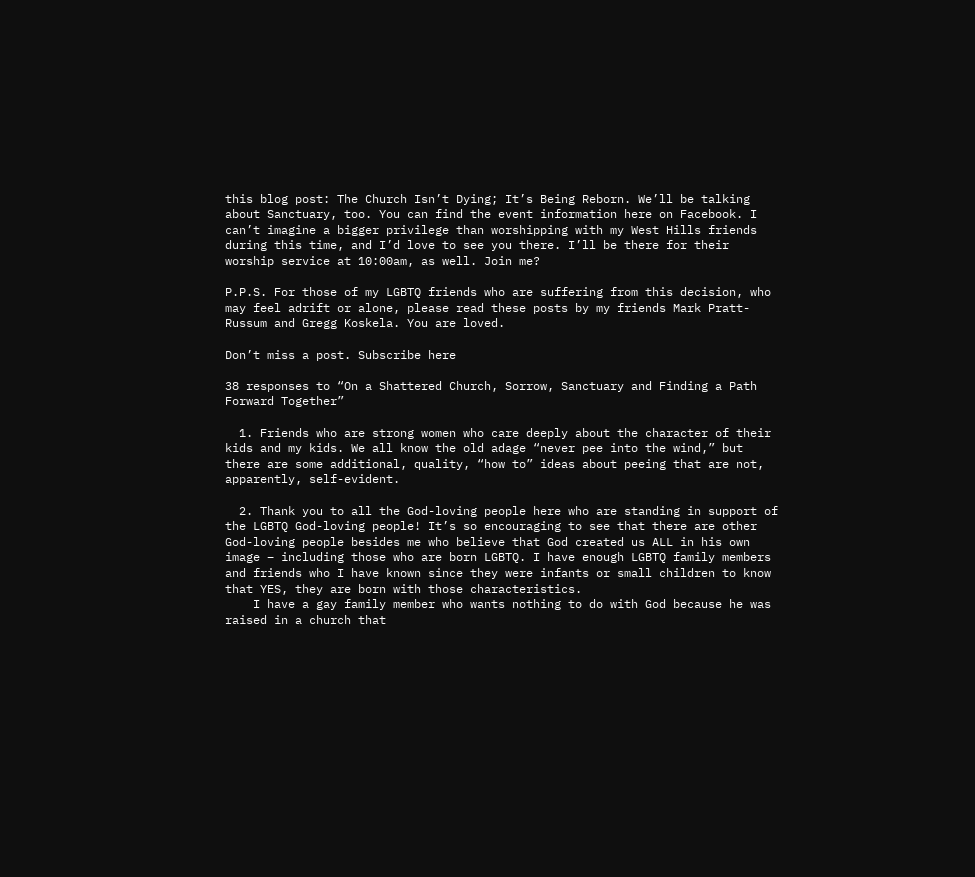this blog post: The Church Isn’t Dying; It’s Being Reborn. We’ll be talking about Sanctuary, too. You can find the event information here on Facebook. I can’t imagine a bigger privilege than worshipping with my West Hills friends during this time, and I’d love to see you there. I’ll be there for their worship service at 10:00am, as well. Join me?

P.P.S. For those of my LGBTQ friends who are suffering from this decision, who may feel adrift or alone, please read these posts by my friends Mark Pratt-Russum and Gregg Koskela. You are loved.

Don’t miss a post. Subscribe here

38 responses to “On a Shattered Church, Sorrow, Sanctuary and Finding a Path Forward Together”

  1. Friends who are strong women who care deeply about the character of their kids and my kids. We all know the old adage “never pee into the wind,” but there are some additional, quality, “how to” ideas about peeing that are not, apparently, self-evident.

  2. Thank you to all the God-loving people here who are standing in support of the LGBTQ God-loving people! It’s so encouraging to see that there are other God-loving people besides me who believe that God created us ALL in his own image – including those who are born LGBTQ. I have enough LGBTQ family members and friends who I have known since they were infants or small children to know that YES, they are born with those characteristics.
    I have a gay family member who wants nothing to do with God because he was raised in a church that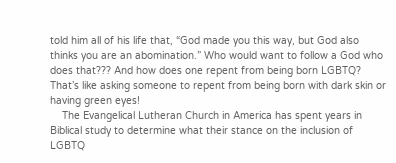told him all of his life that, “God made you this way, but God also thinks you are an abomination.” Who would want to follow a God who does that??? And how does one repent from being born LGBTQ? That’s like asking someone to repent from being born with dark skin or having green eyes!
    The Evangelical Lutheran Church in America has spent years in Biblical study to determine what their stance on the inclusion of LGBTQ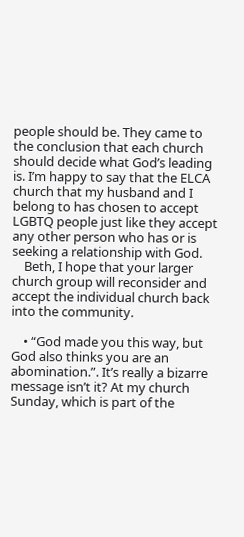people should be. They came to the conclusion that each church should decide what God’s leading is. I’m happy to say that the ELCA church that my husband and I belong to has chosen to accept LGBTQ people just like they accept any other person who has or is seeking a relationship with God.
    Beth, I hope that your larger church group will reconsider and accept the individual church back into the community.

    • “God made you this way, but God also thinks you are an abomination.”. It’s really a bizarre message isn’t it? At my church Sunday, which is part of the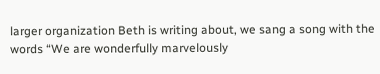larger organization Beth is writing about, we sang a song with the words “We are wonderfully marvelously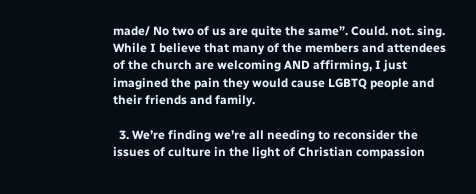made/ No two of us are quite the same”. Could. not. sing. While I believe that many of the members and attendees of the church are welcoming AND affirming, I just imagined the pain they would cause LGBTQ people and their friends and family.

  3. We’re finding we’re all needing to reconsider the issues of culture in the light of Christian compassion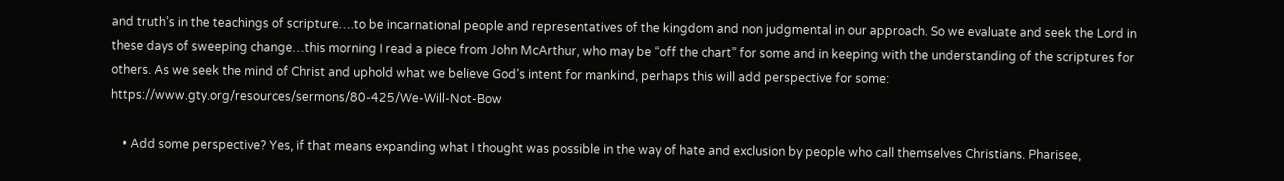and truth’s in the teachings of scripture….to be incarnational people and representatives of the kingdom and non judgmental in our approach. So we evaluate and seek the Lord in these days of sweeping change…this morning I read a piece from John McArthur, who may be “off the chart” for some and in keeping with the understanding of the scriptures for others. As we seek the mind of Christ and uphold what we believe God’s intent for mankind, perhaps this will add perspective for some: https://www.gty.org/resources/sermons/80-425/We-Will-Not-Bow

    • Add some perspective? Yes, if that means expanding what I thought was possible in the way of hate and exclusion by people who call themselves Christians. Pharisee,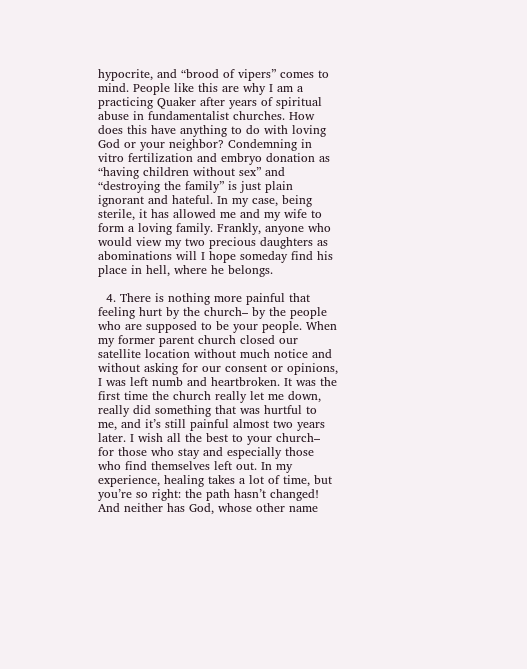hypocrite, and “brood of vipers” comes to mind. People like this are why I am a practicing Quaker after years of spiritual abuse in fundamentalist churches. How does this have anything to do with loving God or your neighbor? Condemning in vitro fertilization and embryo donation as “having children without sex” and “destroying the family” is just plain ignorant and hateful. In my case, being sterile, it has allowed me and my wife to form a loving family. Frankly, anyone who would view my two precious daughters as abominations will I hope someday find his place in hell, where he belongs.

  4. There is nothing more painful that feeling hurt by the church– by the people who are supposed to be your people. When my former parent church closed our satellite location without much notice and without asking for our consent or opinions, I was left numb and heartbroken. It was the first time the church really let me down, really did something that was hurtful to me, and it’s still painful almost two years later. I wish all the best to your church– for those who stay and especially those who find themselves left out. In my experience, healing takes a lot of time, but you’re so right: the path hasn’t changed! And neither has God, whose other name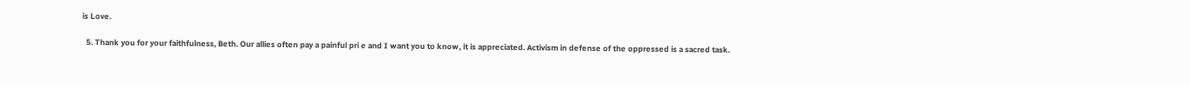is Love.

  5. Thank you for your faithfulness, Beth. Our allies often pay a painful pri e and I want you to know, it is appreciated. Activism in defense of the oppressed is a sacred task.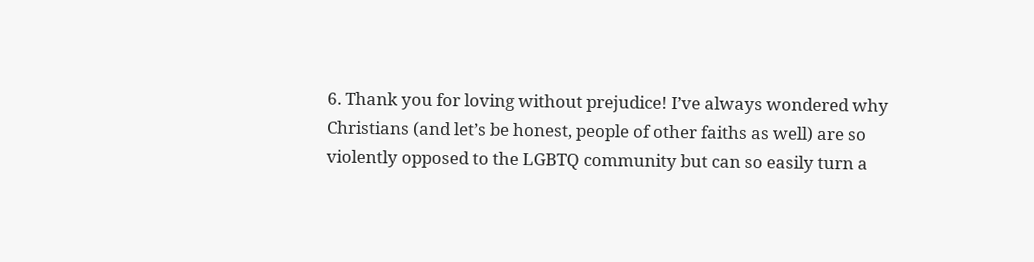6. Thank you for loving without prejudice! I’ve always wondered why Christians (and let’s be honest, people of other faiths as well) are so violently opposed to the LGBTQ community but can so easily turn a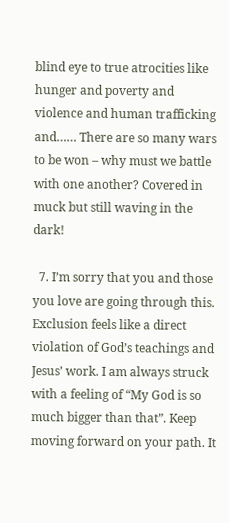blind eye to true atrocities like hunger and poverty and violence and human trafficking and…… There are so many wars to be won – why must we battle with one another? Covered in muck but still waving in the dark!

  7. I’m sorry that you and those you love are going through this. Exclusion feels like a direct violation of God’s teachings and Jesus’ work. I am always struck with a feeling of “My God is so much bigger than that”. Keep moving forward on your path. It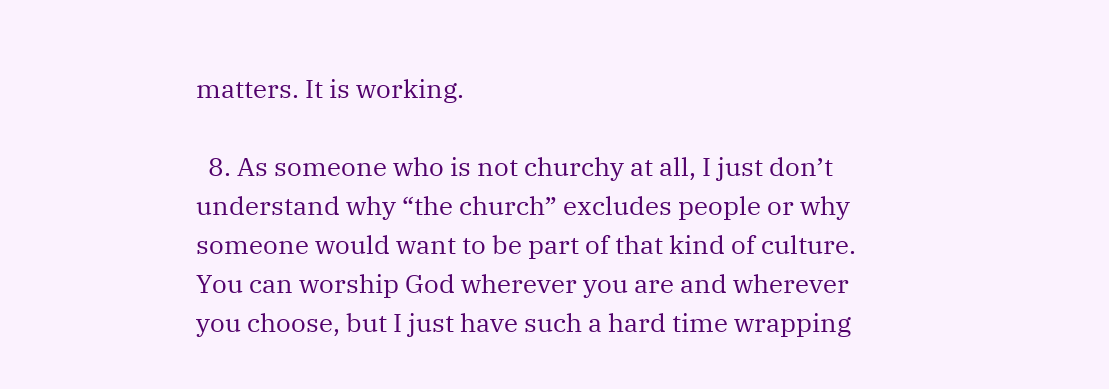matters. It is working.

  8. As someone who is not churchy at all, I just don’t understand why “the church” excludes people or why someone would want to be part of that kind of culture. You can worship God wherever you are and wherever you choose, but I just have such a hard time wrapping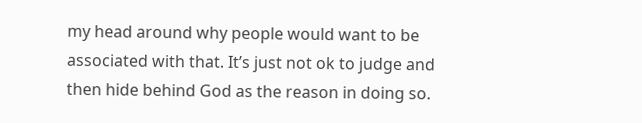my head around why people would want to be associated with that. It’s just not ok to judge and then hide behind God as the reason in doing so.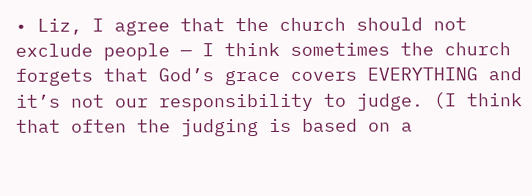• Liz, I agree that the church should not exclude people — I think sometimes the church forgets that God’s grace covers EVERYTHING and it’s not our responsibility to judge. (I think that often the judging is based on a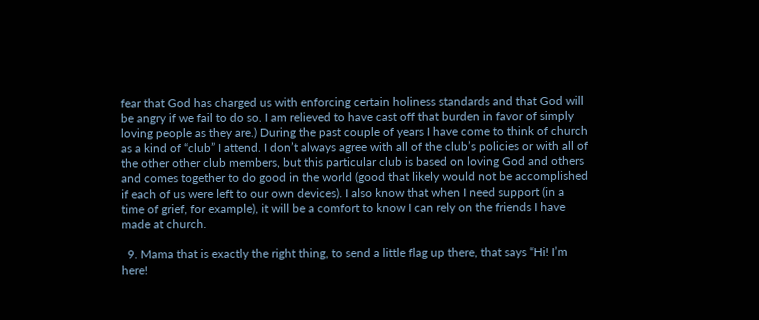fear that God has charged us with enforcing certain holiness standards and that God will be angry if we fail to do so. I am relieved to have cast off that burden in favor of simply loving people as they are.) During the past couple of years I have come to think of church as a kind of “club” I attend. I don’t always agree with all of the club’s policies or with all of the other other club members, but this particular club is based on loving God and others and comes together to do good in the world (good that likely would not be accomplished if each of us were left to our own devices). I also know that when I need support (in a time of grief, for example), it will be a comfort to know I can rely on the friends I have made at church.

  9. Mama that is exactly the right thing, to send a little flag up there, that says “Hi! I’m here!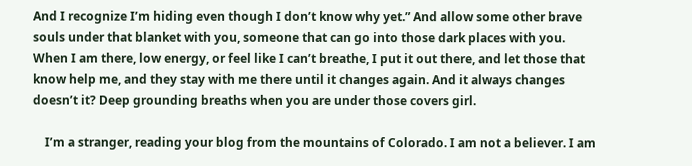And I recognize I’m hiding even though I don’t know why yet.” And allow some other brave souls under that blanket with you, someone that can go into those dark places with you. When I am there, low energy, or feel like I can’t breathe, I put it out there, and let those that know help me, and they stay with me there until it changes again. And it always changes doesn’t it? Deep grounding breaths when you are under those covers girl.

    I’m a stranger, reading your blog from the mountains of Colorado. I am not a believer. I am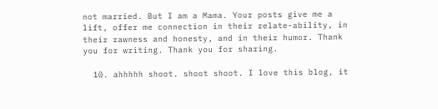not married. But I am a Mama. Your posts give me a lift, offer me connection in their relate-ability, in their rawness and honesty, and in their humor. Thank you for writing. Thank you for sharing.

  10. ahhhhh shoot. shoot shoot. I love this blog, it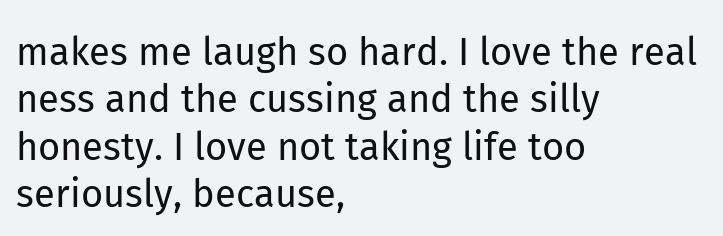makes me laugh so hard. I love the real ness and the cussing and the silly honesty. I love not taking life too seriously, because,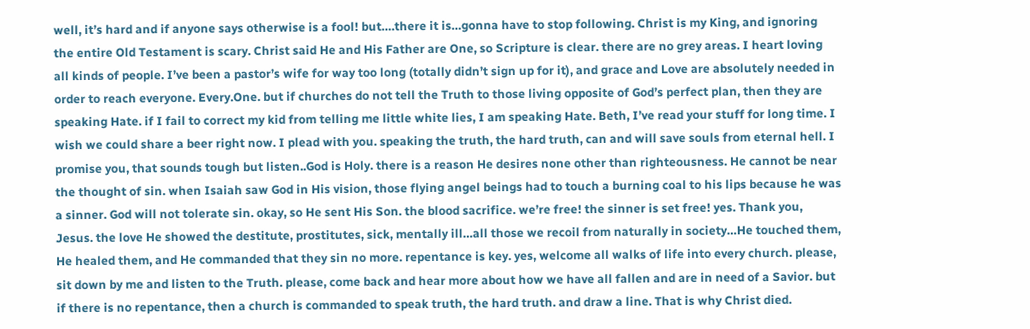well, it’s hard and if anyone says otherwise is a fool! but….there it is…gonna have to stop following. Christ is my King, and ignoring the entire Old Testament is scary. Christ said He and His Father are One, so Scripture is clear. there are no grey areas. I heart loving all kinds of people. I’ve been a pastor’s wife for way too long (totally didn’t sign up for it), and grace and Love are absolutely needed in order to reach everyone. Every.One. but if churches do not tell the Truth to those living opposite of God’s perfect plan, then they are speaking Hate. if I fail to correct my kid from telling me little white lies, I am speaking Hate. Beth, I’ve read your stuff for long time. I wish we could share a beer right now. I plead with you. speaking the truth, the hard truth, can and will save souls from eternal hell. I promise you, that sounds tough but listen..God is Holy. there is a reason He desires none other than righteousness. He cannot be near the thought of sin. when Isaiah saw God in His vision, those flying angel beings had to touch a burning coal to his lips because he was a sinner. God will not tolerate sin. okay, so He sent His Son. the blood sacrifice. we’re free! the sinner is set free! yes. Thank you, Jesus. the love He showed the destitute, prostitutes, sick, mentally ill…all those we recoil from naturally in society…He touched them, He healed them, and He commanded that they sin no more. repentance is key. yes, welcome all walks of life into every church. please, sit down by me and listen to the Truth. please, come back and hear more about how we have all fallen and are in need of a Savior. but if there is no repentance, then a church is commanded to speak truth, the hard truth. and draw a line. That is why Christ died.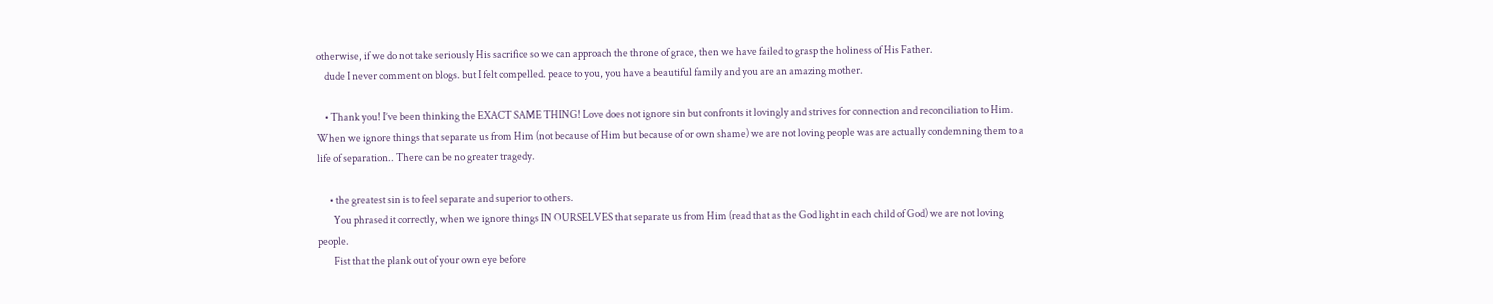otherwise, if we do not take seriously His sacrifice so we can approach the throne of grace, then we have failed to grasp the holiness of His Father.
    dude I never comment on blogs. but I felt compelled. peace to you, you have a beautiful family and you are an amazing mother.

    • Thank you! I’ve been thinking the EXACT SAME THING! Love does not ignore sin but confronts it lovingly and strives for connection and reconciliation to Him. When we ignore things that separate us from Him (not because of Him but because of or own shame) we are not loving people was are actually condemning them to a life of separation.. There can be no greater tragedy.

      • the greatest sin is to feel separate and superior to others.
        You phrased it correctly, when we ignore things IN OURSELVES that separate us from Him (read that as the God light in each child of God) we are not loving people.
        Fist that the plank out of your own eye before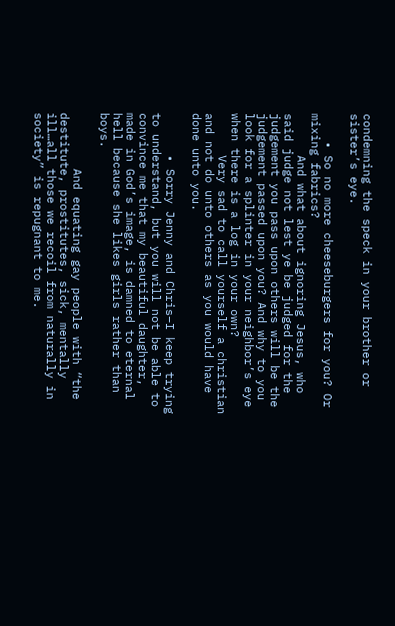condemning the speck in your brother or sister’s eye.

    • So no more cheeseburgers for you? Or mixing fabrics?
      And what about ignoring Jesus, who said judge not lest ye be judged for the judgement you pass upon others will be the judgement passed upon you? And why to you look for a splinter in your neighbor’s eye when there is a log in your own?
      Very sad to call yourself a christian and not do unto others as you would have done unto you.

      • Sorry Jenny and Chris–I keep trying to understand, but you will not be able to convince me that my beautiful daughter, made in God’s image, is damned to eternal hell because she likes girls rather than boys.

        And equating gay people with “the destitute, prostitutes, sick, mentally ill…all those we recoil from naturally in society” is repugnant to me.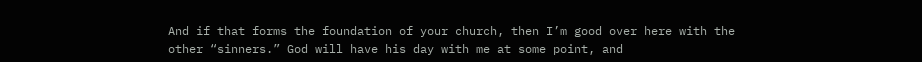And if that forms the foundation of your church, then I’m good over here with the other “sinners.” God will have his day with me at some point, and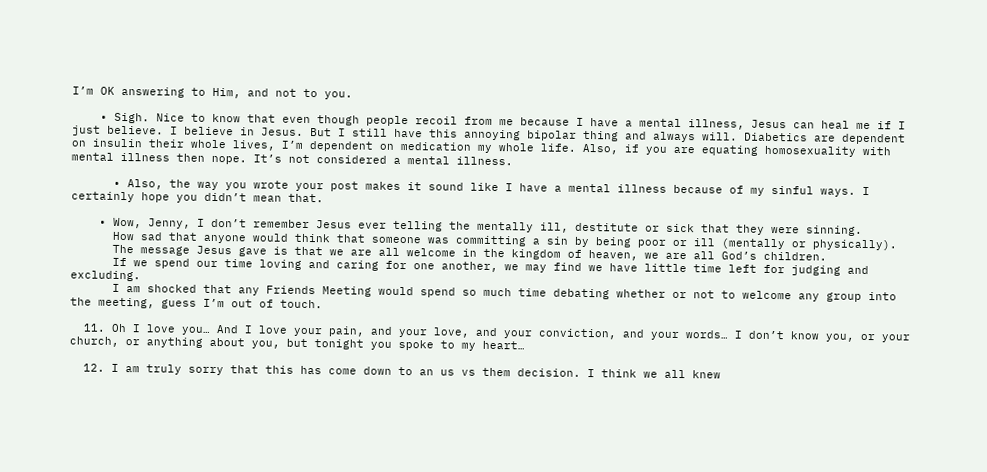I’m OK answering to Him, and not to you.

    • Sigh. Nice to know that even though people recoil from me because I have a mental illness, Jesus can heal me if I just believe. I believe in Jesus. But I still have this annoying bipolar thing and always will. Diabetics are dependent on insulin their whole lives, I’m dependent on medication my whole life. Also, if you are equating homosexuality with mental illness then nope. It’s not considered a mental illness.

      • Also, the way you wrote your post makes it sound like I have a mental illness because of my sinful ways. I certainly hope you didn’t mean that.

    • Wow, Jenny, I don’t remember Jesus ever telling the mentally ill, destitute or sick that they were sinning.
      How sad that anyone would think that someone was committing a sin by being poor or ill (mentally or physically).
      The message Jesus gave is that we are all welcome in the kingdom of heaven, we are all God’s children.
      If we spend our time loving and caring for one another, we may find we have little time left for judging and excluding.
      I am shocked that any Friends Meeting would spend so much time debating whether or not to welcome any group into the meeting, guess I’m out of touch.

  11. Oh I love you… And I love your pain, and your love, and your conviction, and your words… I don’t know you, or your church, or anything about you, but tonight you spoke to my heart…

  12. I am truly sorry that this has come down to an us vs them decision. I think we all knew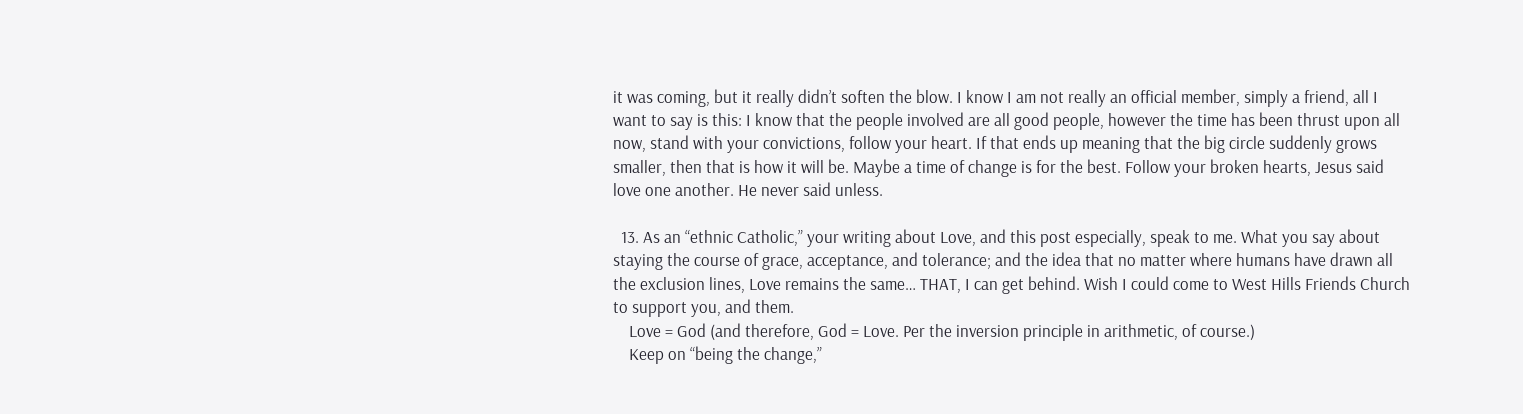it was coming, but it really didn’t soften the blow. I know I am not really an official member, simply a friend, all I want to say is this: I know that the people involved are all good people, however the time has been thrust upon all now, stand with your convictions, follow your heart. If that ends up meaning that the big circle suddenly grows smaller, then that is how it will be. Maybe a time of change is for the best. Follow your broken hearts, Jesus said love one another. He never said unless.

  13. As an “ethnic Catholic,” your writing about Love, and this post especially, speak to me. What you say about staying the course of grace, acceptance, and tolerance; and the idea that no matter where humans have drawn all the exclusion lines, Love remains the same… THAT, I can get behind. Wish I could come to West Hills Friends Church to support you, and them.
    Love = God (and therefore, God = Love. Per the inversion principle in arithmetic, of course.)
    Keep on “being the change,”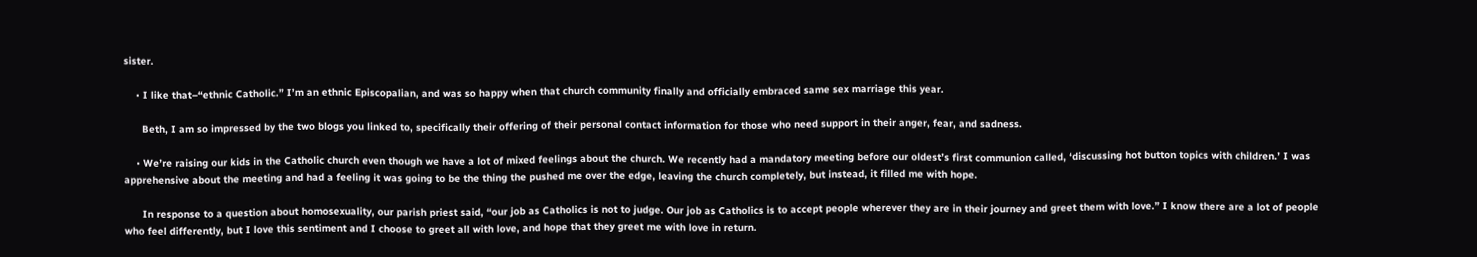sister.

    • I like that–“ethnic Catholic.” I’m an ethnic Episcopalian, and was so happy when that church community finally and officially embraced same sex marriage this year.

      Beth, I am so impressed by the two blogs you linked to, specifically their offering of their personal contact information for those who need support in their anger, fear, and sadness.

    • We’re raising our kids in the Catholic church even though we have a lot of mixed feelings about the church. We recently had a mandatory meeting before our oldest’s first communion called, ‘discussing hot button topics with children.’ I was apprehensive about the meeting and had a feeling it was going to be the thing the pushed me over the edge, leaving the church completely, but instead, it filled me with hope.

      In response to a question about homosexuality, our parish priest said, “our job as Catholics is not to judge. Our job as Catholics is to accept people wherever they are in their journey and greet them with love.” I know there are a lot of people who feel differently, but I love this sentiment and I choose to greet all with love, and hope that they greet me with love in return.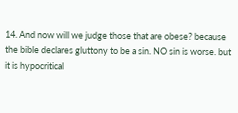14. And now will we judge those that are obese? because the bible declares gluttony to be a sin. NO sin is worse. but it is hypocritical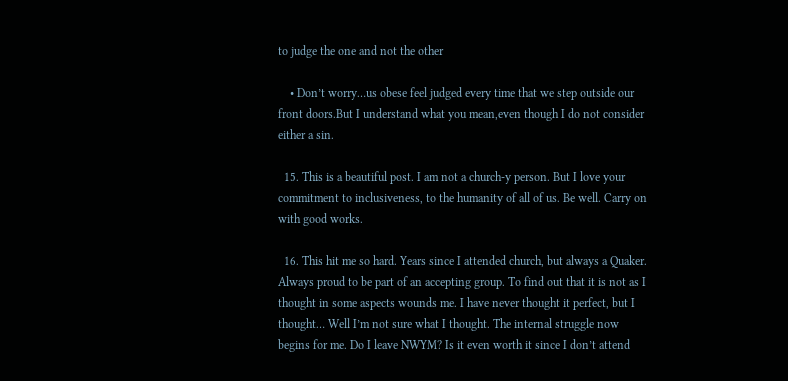to judge the one and not the other

    • Don’t worry…us obese feel judged every time that we step outside our front doors.But I understand what you mean,even though I do not consider either a sin.

  15. This is a beautiful post. I am not a church-y person. But I love your commitment to inclusiveness, to the humanity of all of us. Be well. Carry on with good works.

  16. This hit me so hard. Years since I attended church, but always a Quaker. Always proud to be part of an accepting group. To find out that it is not as I thought in some aspects wounds me. I have never thought it perfect, but I thought… Well I’m not sure what I thought. The internal struggle now begins for me. Do I leave NWYM? Is it even worth it since I don’t attend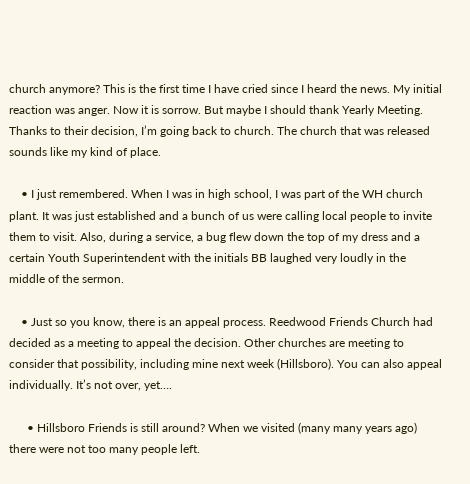church anymore? This is the first time I have cried since I heard the news. My initial reaction was anger. Now it is sorrow. But maybe I should thank Yearly Meeting. Thanks to their decision, I’m going back to church. The church that was released sounds like my kind of place.

    • I just remembered. When I was in high school, I was part of the WH church plant. It was just established and a bunch of us were calling local people to invite them to visit. Also, during a service, a bug flew down the top of my dress and a certain Youth Superintendent with the initials BB laughed very loudly in the middle of the sermon.

    • Just so you know, there is an appeal process. Reedwood Friends Church had decided as a meeting to appeal the decision. Other churches are meeting to consider that possibility, including mine next week (Hillsboro). You can also appeal individually. It’s not over, yet….

      • Hillsboro Friends is still around? When we visited (many many years ago) there were not too many people left.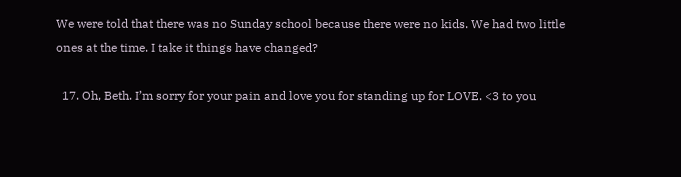We were told that there was no Sunday school because there were no kids. We had two little ones at the time. I take it things have changed?

  17. Oh, Beth. I’m sorry for your pain and love you for standing up for LOVE. <3 to you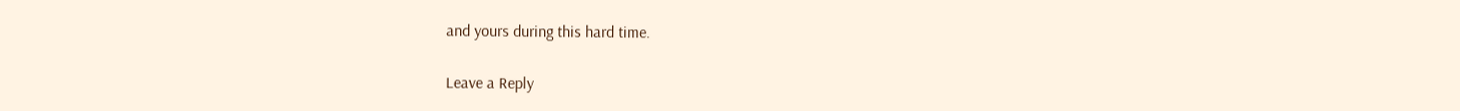and yours during this hard time.

Leave a Reply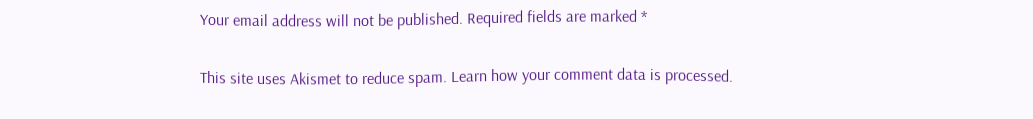Your email address will not be published. Required fields are marked *

This site uses Akismet to reduce spam. Learn how your comment data is processed.